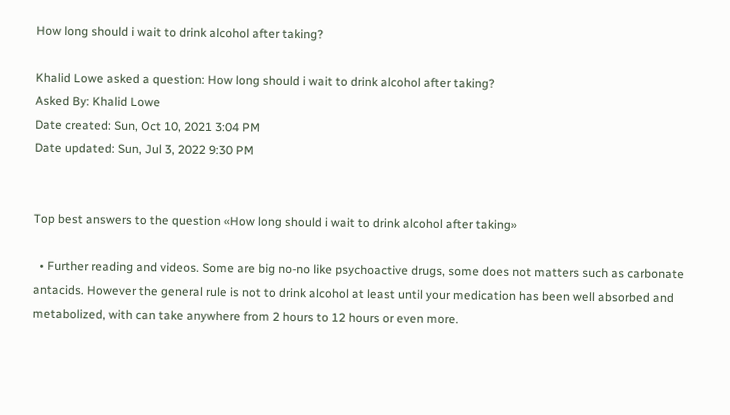How long should i wait to drink alcohol after taking?

Khalid Lowe asked a question: How long should i wait to drink alcohol after taking?
Asked By: Khalid Lowe
Date created: Sun, Oct 10, 2021 3:04 PM
Date updated: Sun, Jul 3, 2022 9:30 PM


Top best answers to the question «How long should i wait to drink alcohol after taking»

  • Further reading and videos. Some are big no-no like psychoactive drugs, some does not matters such as carbonate antacids. However the general rule is not to drink alcohol at least until your medication has been well absorbed and metabolized, with can take anywhere from 2 hours to 12 hours or even more.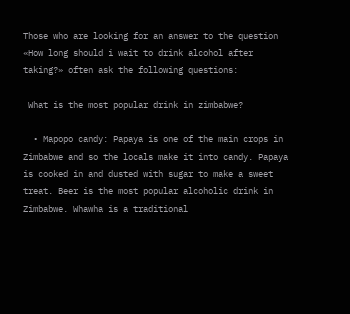Those who are looking for an answer to the question «How long should i wait to drink alcohol after taking?» often ask the following questions:

 What is the most popular drink in zimbabwe?

  • Mapopo candy: Papaya is one of the main crops in Zimbabwe and so the locals make it into candy. Papaya is cooked in and dusted with sugar to make a sweet treat. Beer is the most popular alcoholic drink in Zimbabwe. Whawha is a traditional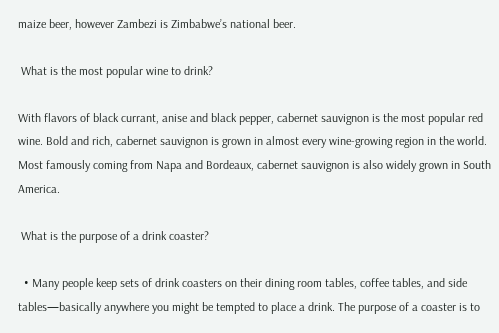maize beer, however Zambezi is Zimbabwe’s national beer.

 What is the most popular wine to drink?

With flavors of black currant, anise and black pepper, cabernet sauvignon is the most popular red wine. Bold and rich, cabernet sauvignon is grown in almost every wine-growing region in the world. Most famously coming from Napa and Bordeaux, cabernet sauvignon is also widely grown in South America.

 What is the purpose of a drink coaster?

  • Many people keep sets of drink coasters on their dining room tables, coffee tables, and side tables—basically anywhere you might be tempted to place a drink. The purpose of a coaster is to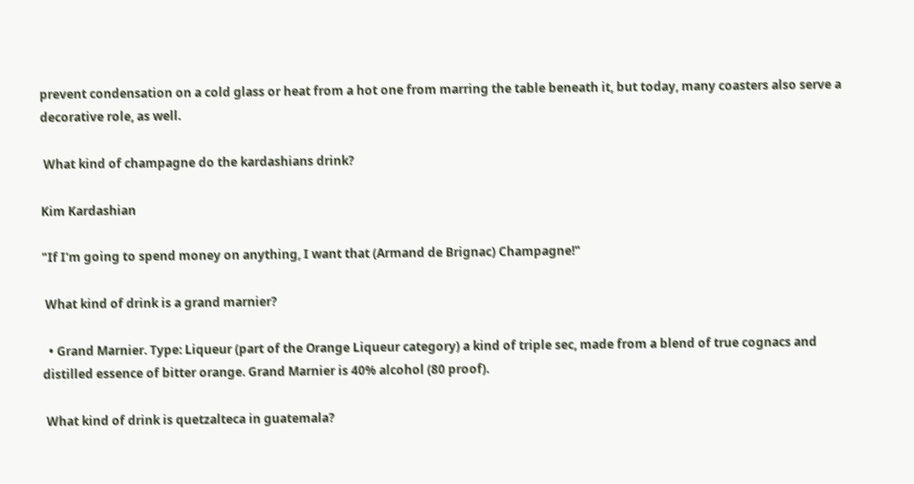prevent condensation on a cold glass or heat from a hot one from marring the table beneath it, but today, many coasters also serve a decorative role, as well.

 What kind of champagne do the kardashians drink?

Kim Kardashian

"If I'm going to spend money on anything, I want that (Armand de Brignac) Champagne!"

 What kind of drink is a grand marnier?

  • Grand Marnier. Type: Liqueur (part of the Orange Liqueur category) a kind of triple sec, made from a blend of true cognacs and distilled essence of bitter orange. Grand Marnier is 40% alcohol (80 proof).

 What kind of drink is quetzalteca in guatemala?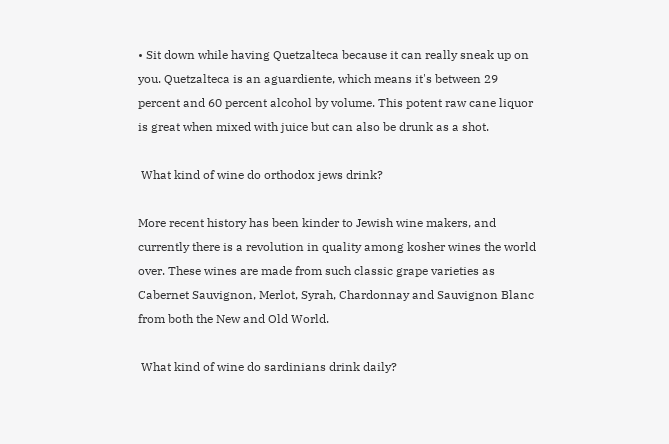• Sit down while having Quetzalteca because it can really sneak up on you. Quetzalteca is an aguardiente, which means it's between 29 percent and 60 percent alcohol by volume. This potent raw cane liquor is great when mixed with juice but can also be drunk as a shot.

 What kind of wine do orthodox jews drink?

More recent history has been kinder to Jewish wine makers, and currently there is a revolution in quality among kosher wines the world over. These wines are made from such classic grape varieties as Cabernet Sauvignon, Merlot, Syrah, Chardonnay and Sauvignon Blanc from both the New and Old World.

 What kind of wine do sardinians drink daily?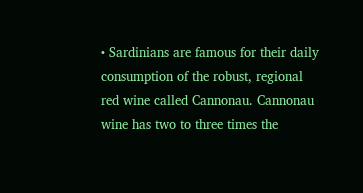• Sardinians are famous for their daily consumption of the robust, regional red wine called Cannonau. Cannonau wine has two to three times the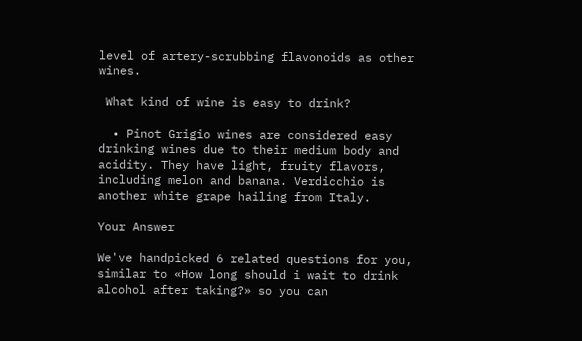level of artery-scrubbing flavonoids as other wines.

 What kind of wine is easy to drink?

  • Pinot Grigio wines are considered easy drinking wines due to their medium body and acidity. They have light, fruity flavors, including melon and banana. Verdicchio is another white grape hailing from Italy.

Your Answer

We've handpicked 6 related questions for you, similar to «How long should i wait to drink alcohol after taking?» so you can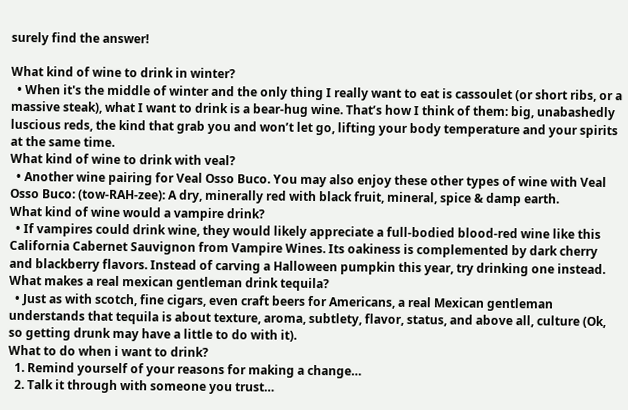surely find the answer!

What kind of wine to drink in winter?
  • When it's the middle of winter and the only thing I really want to eat is cassoulet (or short ribs, or a massive steak), what I want to drink is a bear-hug wine. That’s how I think of them: big, unabashedly luscious reds, the kind that grab you and won’t let go, lifting your body temperature and your spirits at the same time.
What kind of wine to drink with veal?
  • Another wine pairing for Veal Osso Buco. You may also enjoy these other types of wine with Veal Osso Buco: (tow-RAH-zee): A dry, minerally red with black fruit, mineral, spice & damp earth.
What kind of wine would a vampire drink?
  • If vampires could drink wine, they would likely appreciate a full-bodied blood-red wine like this California Cabernet Sauvignon from Vampire Wines. Its oakiness is complemented by dark cherry and blackberry flavors. Instead of carving a Halloween pumpkin this year, try drinking one instead.
What makes a real mexican gentleman drink tequila?
  • Just as with scotch, fine cigars, even craft beers for Americans, a real Mexican gentleman understands that tequila is about texture, aroma, subtlety, flavor, status, and above all, culture (Ok, so getting drunk may have a little to do with it).
What to do when i want to drink?
  1. Remind yourself of your reasons for making a change…
  2. Talk it through with someone you trust…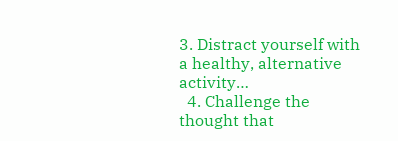3. Distract yourself with a healthy, alternative activity…
  4. Challenge the thought that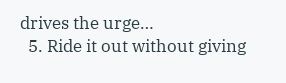drives the urge…
  5. Ride it out without giving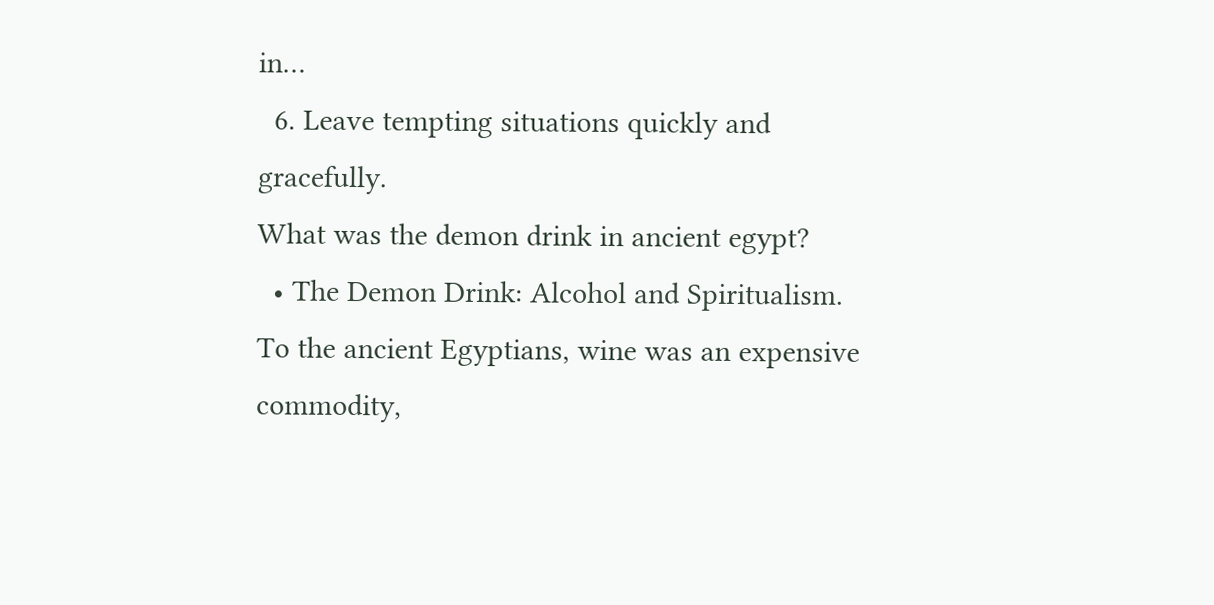in…
  6. Leave tempting situations quickly and gracefully.
What was the demon drink in ancient egypt?
  • The Demon Drink: Alcohol and Spiritualism. To the ancient Egyptians, wine was an expensive commodity,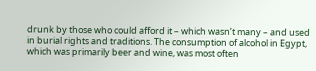drunk by those who could afford it – which wasn’t many – and used in burial rights and traditions. The consumption of alcohol in Egypt, which was primarily beer and wine, was most often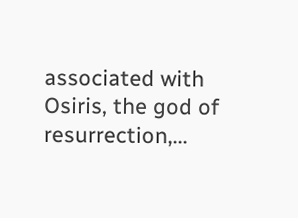associated with Osiris, the god of resurrection,...